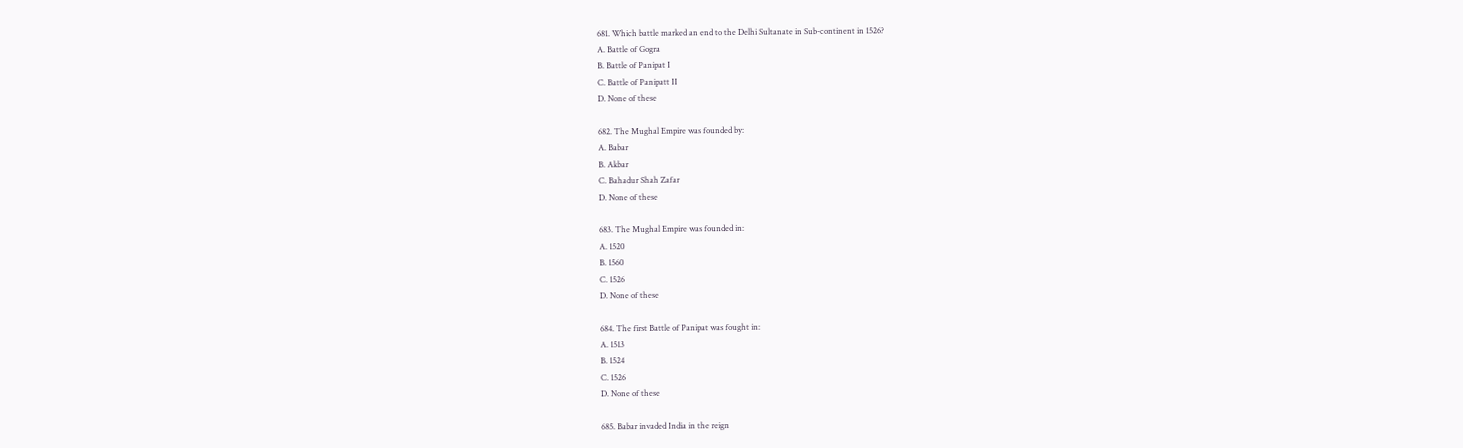681. Which battle marked an end to the Delhi Sultanate in Sub-continent in 1526?
A. Battle of Gogra
B. Battle of Panipat I
C. Battle of Panipatt II
D. None of these

682. The Mughal Empire was founded by:
A. Babar
B. Akbar
C. Bahadur Shah Zafar
D. None of these

683. The Mughal Empire was founded in:
A. 1520
B. 1560
C. 1526
D. None of these

684. The first Battle of Panipat was fought in:
A. 1513
B. 1524
C. 1526
D. None of these

685. Babar invaded India in the reign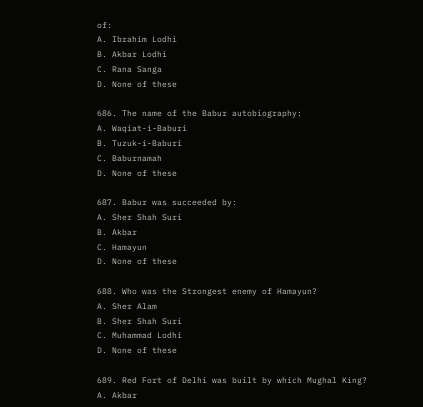of:
A. Ibrahim Lodhi
B. Akbar Lodhi
C. Rana Sanga
D. None of these

686. The name of the Babur autobiography:
A. Waqiat-i-Baburi
B. Tuzuk-i-Baburi
C. Baburnamah
D. None of these

687. Babur was succeeded by:
A. Sher Shah Suri
B. Akbar
C. Hamayun
D. None of these

688. Who was the Strongest enemy of Hamayun?
A. Sher Alam
B. Sher Shah Suri
C. Muhammad Lodhi
D. None of these

689. Red Fort of Delhi was built by which Mughal King?
A. Akbar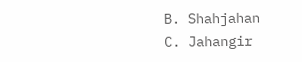B. Shahjahan
C. Jahangir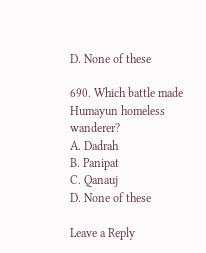D. None of these

690. Which battle made Humayun homeless wanderer?
A. Dadrah
B. Panipat
C. Qanauj
D. None of these

Leave a Reply